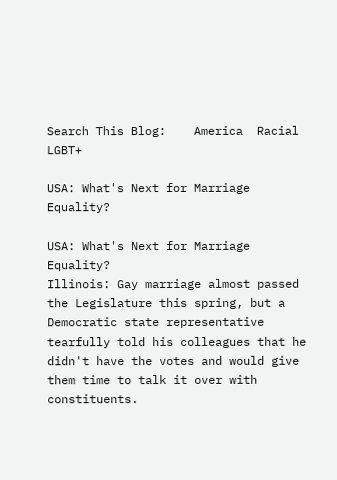Search This Blog:    America  Racial  LGBT+

USA: What's Next for Marriage Equality?

USA: What's Next for Marriage Equality?
Illinois: Gay marriage almost passed the Legislature this spring, but a Democratic state representative tearfully told his colleagues that he didn't have the votes and would give them time to talk it over with constituents.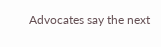Advocates say the next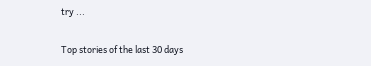try ...

Top stories of the last 30 days